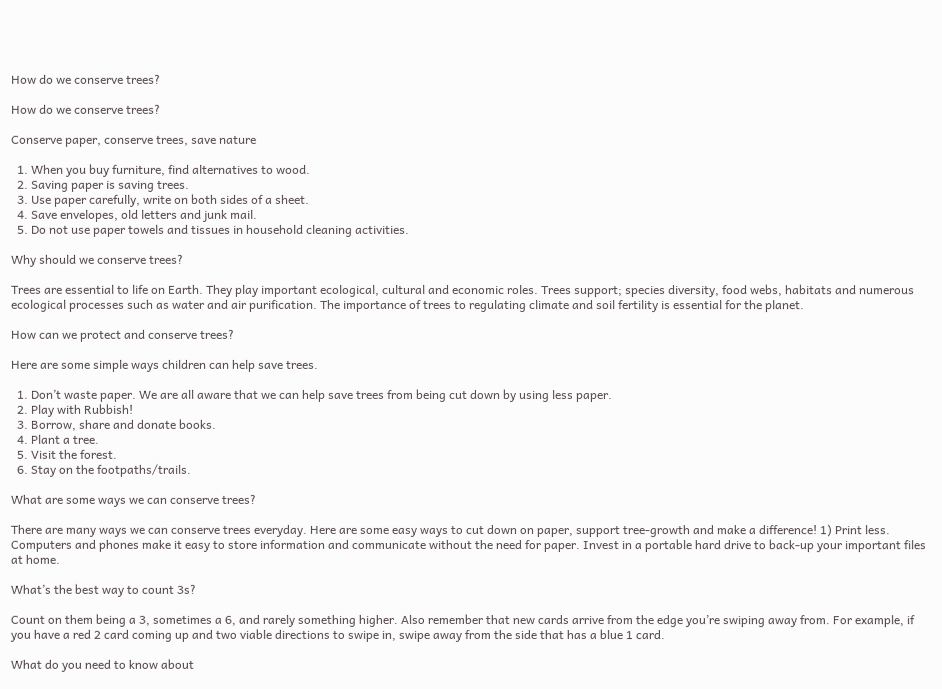How do we conserve trees?

How do we conserve trees?

Conserve paper, conserve trees, save nature

  1. When you buy furniture, find alternatives to wood.
  2. Saving paper is saving trees.
  3. Use paper carefully, write on both sides of a sheet.
  4. Save envelopes, old letters and junk mail.
  5. Do not use paper towels and tissues in household cleaning activities.

Why should we conserve trees?

Trees are essential to life on Earth. They play important ecological, cultural and economic roles. Trees support; species diversity, food webs, habitats and numerous ecological processes such as water and air purification. The importance of trees to regulating climate and soil fertility is essential for the planet.

How can we protect and conserve trees?

Here are some simple ways children can help save trees.

  1. Don’t waste paper. We are all aware that we can help save trees from being cut down by using less paper.
  2. Play with Rubbish!
  3. Borrow, share and donate books.
  4. Plant a tree.
  5. Visit the forest.
  6. Stay on the footpaths/trails.

What are some ways we can conserve trees?

There are many ways we can conserve trees everyday. Here are some easy ways to cut down on paper, support tree-growth and make a difference! 1) Print less. Computers and phones make it easy to store information and communicate without the need for paper. Invest in a portable hard drive to back-up your important files at home.

What’s the best way to count 3s?

Count on them being a 3, sometimes a 6, and rarely something higher. Also remember that new cards arrive from the edge you’re swiping away from. For example, if you have a red 2 card coming up and two viable directions to swipe in, swipe away from the side that has a blue 1 card.

What do you need to know about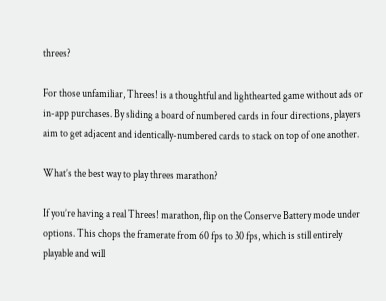threes?

For those unfamiliar, Threes! is a thoughtful and lighthearted game without ads or in-app purchases. By sliding a board of numbered cards in four directions, players aim to get adjacent and identically-numbered cards to stack on top of one another.

What’s the best way to play threes marathon?

If you’re having a real Threes! marathon, flip on the Conserve Battery mode under options. This chops the framerate from 60 fps to 30 fps, which is still entirely playable and will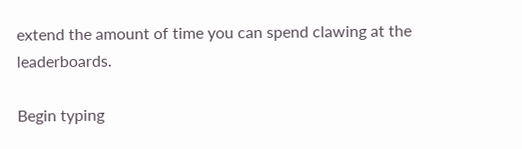extend the amount of time you can spend clawing at the leaderboards.

Begin typing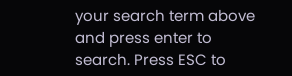your search term above and press enter to search. Press ESC to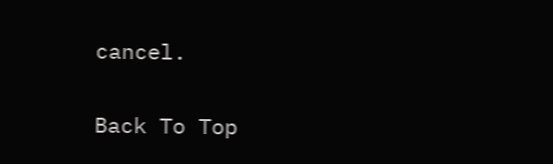cancel.

Back To Top